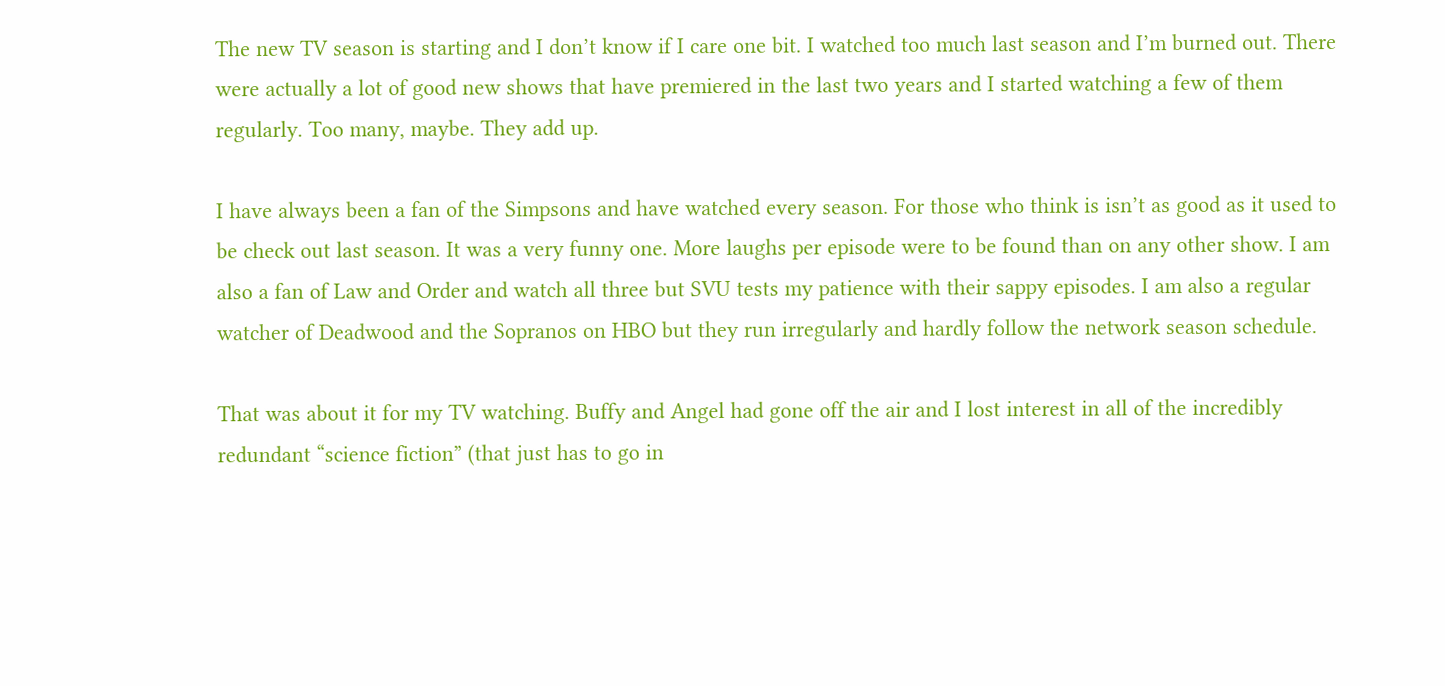The new TV season is starting and I don’t know if I care one bit. I watched too much last season and I’m burned out. There were actually a lot of good new shows that have premiered in the last two years and I started watching a few of them regularly. Too many, maybe. They add up.

I have always been a fan of the Simpsons and have watched every season. For those who think is isn’t as good as it used to be check out last season. It was a very funny one. More laughs per episode were to be found than on any other show. I am also a fan of Law and Order and watch all three but SVU tests my patience with their sappy episodes. I am also a regular watcher of Deadwood and the Sopranos on HBO but they run irregularly and hardly follow the network season schedule.

That was about it for my TV watching. Buffy and Angel had gone off the air and I lost interest in all of the incredibly redundant “science fiction” (that just has to go in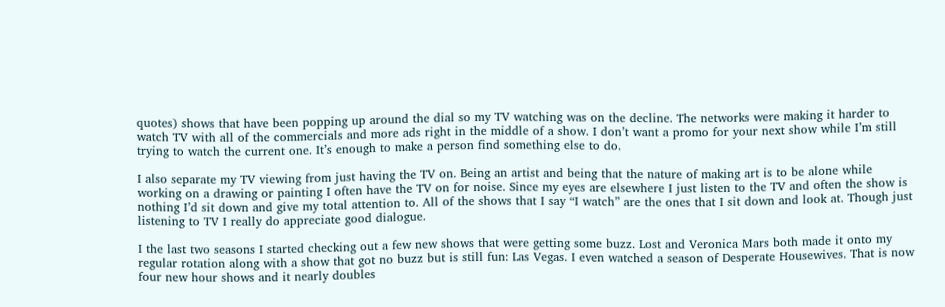quotes) shows that have been popping up around the dial so my TV watching was on the decline. The networks were making it harder to watch TV with all of the commercials and more ads right in the middle of a show. I don’t want a promo for your next show while I’m still trying to watch the current one. It’s enough to make a person find something else to do.

I also separate my TV viewing from just having the TV on. Being an artist and being that the nature of making art is to be alone while working on a drawing or painting I often have the TV on for noise. Since my eyes are elsewhere I just listen to the TV and often the show is nothing I’d sit down and give my total attention to. All of the shows that I say “I watch” are the ones that I sit down and look at. Though just listening to TV I really do appreciate good dialogue.

I the last two seasons I started checking out a few new shows that were getting some buzz. Lost and Veronica Mars both made it onto my regular rotation along with a show that got no buzz but is still fun: Las Vegas. I even watched a season of Desperate Housewives. That is now four new hour shows and it nearly doubles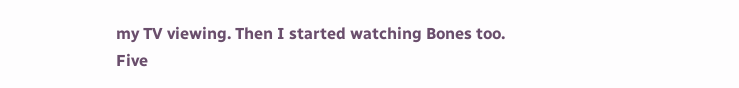my TV viewing. Then I started watching Bones too. Five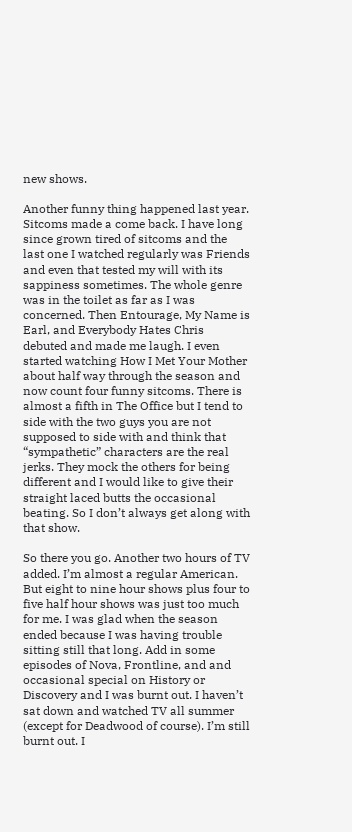new shows.

Another funny thing happened last year. Sitcoms made a come back. I have long since grown tired of sitcoms and the last one I watched regularly was Friends and even that tested my will with its sappiness sometimes. The whole genre was in the toilet as far as I was concerned. Then Entourage, My Name is Earl, and Everybody Hates Chris debuted and made me laugh. I even started watching How I Met Your Mother about half way through the season and now count four funny sitcoms. There is almost a fifth in The Office but I tend to side with the two guys you are not supposed to side with and think that “sympathetic” characters are the real jerks. They mock the others for being different and I would like to give their straight laced butts the occasional beating. So I don’t always get along with that show.

So there you go. Another two hours of TV added. I’m almost a regular American. But eight to nine hour shows plus four to five half hour shows was just too much for me. I was glad when the season ended because I was having trouble sitting still that long. Add in some episodes of Nova, Frontline, and and occasional special on History or Discovery and I was burnt out. I haven’t sat down and watched TV all summer (except for Deadwood of course). I’m still burnt out. I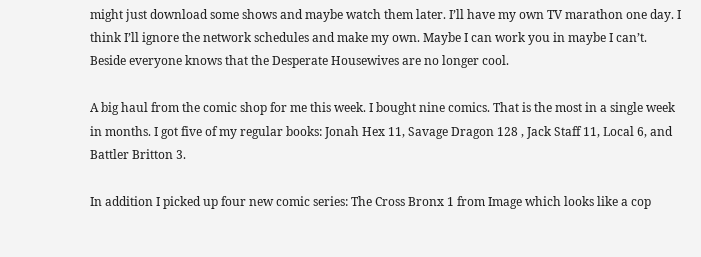might just download some shows and maybe watch them later. I’ll have my own TV marathon one day. I think I’ll ignore the network schedules and make my own. Maybe I can work you in maybe I can’t. Beside everyone knows that the Desperate Housewives are no longer cool.

A big haul from the comic shop for me this week. I bought nine comics. That is the most in a single week in months. I got five of my regular books: Jonah Hex 11, Savage Dragon 128 , Jack Staff 11, Local 6, and Battler Britton 3.

In addition I picked up four new comic series: The Cross Bronx 1 from Image which looks like a cop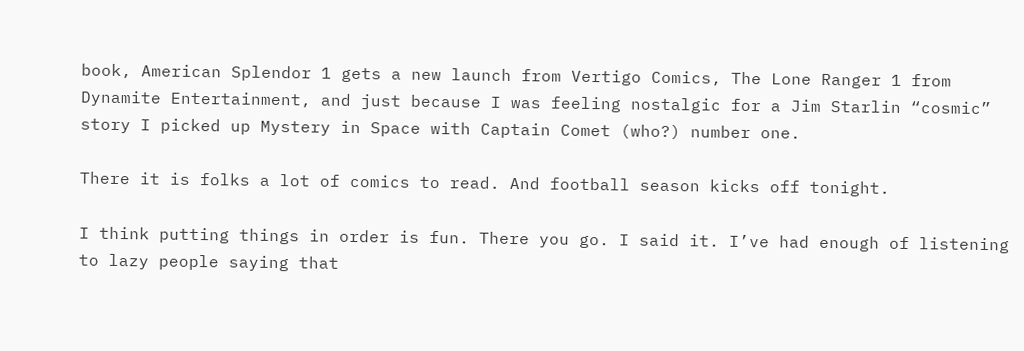book, American Splendor 1 gets a new launch from Vertigo Comics, The Lone Ranger 1 from Dynamite Entertainment, and just because I was feeling nostalgic for a Jim Starlin “cosmic” story I picked up Mystery in Space with Captain Comet (who?) number one.

There it is folks a lot of comics to read. And football season kicks off tonight.

I think putting things in order is fun. There you go. I said it. I’ve had enough of listening to lazy people saying that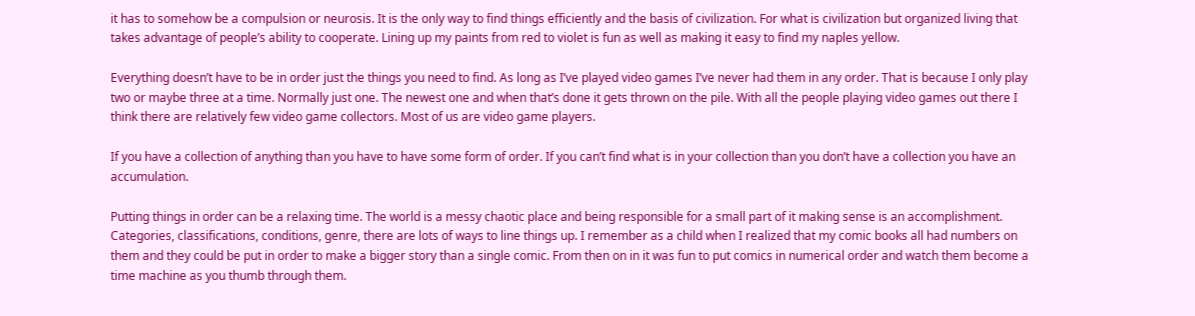it has to somehow be a compulsion or neurosis. It is the only way to find things efficiently and the basis of civilization. For what is civilization but organized living that takes advantage of people’s ability to cooperate. Lining up my paints from red to violet is fun as well as making it easy to find my naples yellow.

Everything doesn’t have to be in order just the things you need to find. As long as I’ve played video games I’ve never had them in any order. That is because I only play two or maybe three at a time. Normally just one. The newest one and when that’s done it gets thrown on the pile. With all the people playing video games out there I think there are relatively few video game collectors. Most of us are video game players.

If you have a collection of anything than you have to have some form of order. If you can’t find what is in your collection than you don’t have a collection you have an accumulation.

Putting things in order can be a relaxing time. The world is a messy chaotic place and being responsible for a small part of it making sense is an accomplishment. Categories, classifications, conditions, genre, there are lots of ways to line things up. I remember as a child when I realized that my comic books all had numbers on them and they could be put in order to make a bigger story than a single comic. From then on in it was fun to put comics in numerical order and watch them become a time machine as you thumb through them.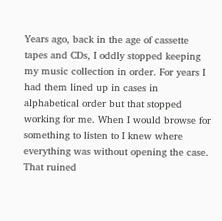Years ago, back in the age of cassette tapes and CDs, I oddly stopped keeping my music collection in order. For years I had them lined up in cases in alphabetical order but that stopped working for me. When I would browse for something to listen to I knew where everything was without opening the case. That ruined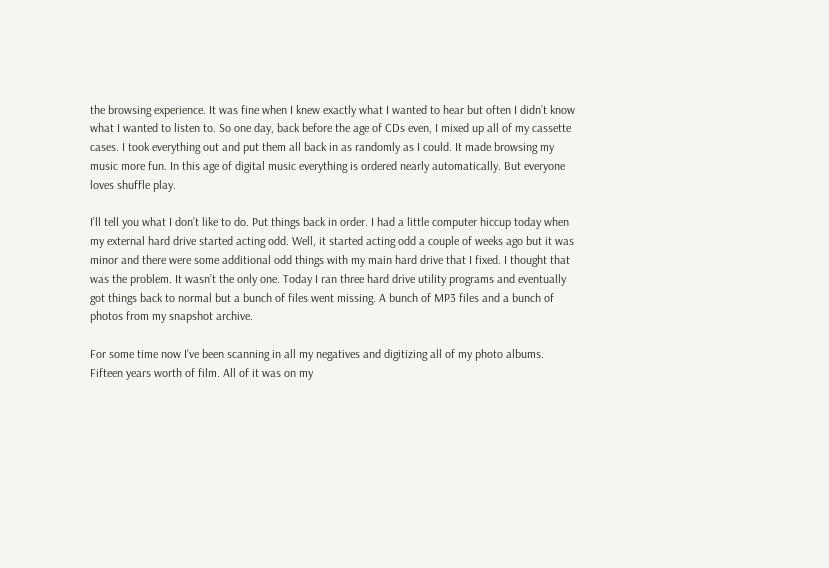the browsing experience. It was fine when I knew exactly what I wanted to hear but often I didn’t know what I wanted to listen to. So one day, back before the age of CDs even, I mixed up all of my cassette cases. I took everything out and put them all back in as randomly as I could. It made browsing my music more fun. In this age of digital music everything is ordered nearly automatically. But everyone loves shuffle play.

I’ll tell you what I don’t like to do. Put things back in order. I had a little computer hiccup today when my external hard drive started acting odd. Well, it started acting odd a couple of weeks ago but it was minor and there were some additional odd things with my main hard drive that I fixed. I thought that was the problem. It wasn’t the only one. Today I ran three hard drive utility programs and eventually got things back to normal but a bunch of files went missing. A bunch of MP3 files and a bunch of photos from my snapshot archive.

For some time now I’ve been scanning in all my negatives and digitizing all of my photo albums. Fifteen years worth of film. All of it was on my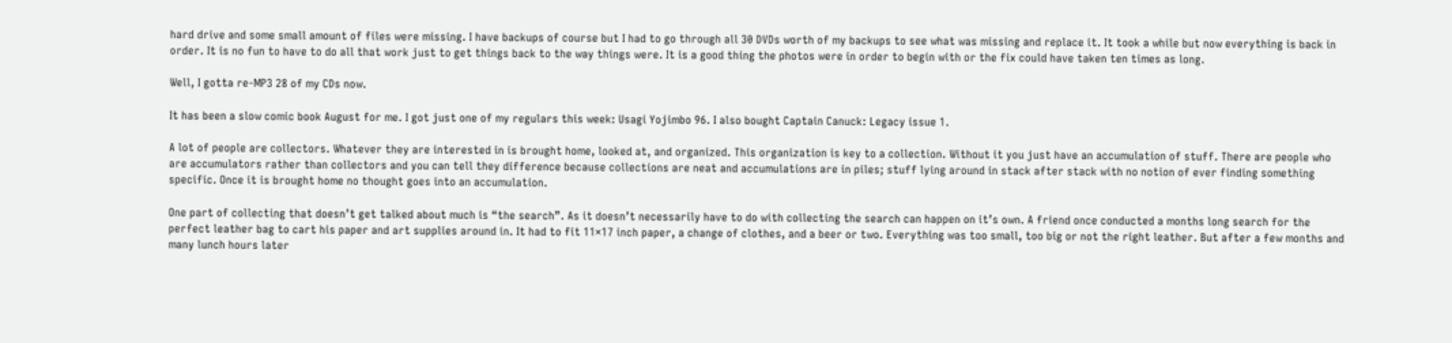hard drive and some small amount of files were missing. I have backups of course but I had to go through all 30 DVDs worth of my backups to see what was missing and replace it. It took a while but now everything is back in order. It is no fun to have to do all that work just to get things back to the way things were. It is a good thing the photos were in order to begin with or the fix could have taken ten times as long.

Well, I gotta re-MP3 28 of my CDs now.

It has been a slow comic book August for me. I got just one of my regulars this week: Usagi Yojimbo 96. I also bought Captain Canuck: Legacy issue 1.

A lot of people are collectors. Whatever they are interested in is brought home, looked at, and organized. This organization is key to a collection. Without it you just have an accumulation of stuff. There are people who are accumulators rather than collectors and you can tell they difference because collections are neat and accumulations are in piles; stuff lying around in stack after stack with no notion of ever finding something specific. Once it is brought home no thought goes into an accumulation.

One part of collecting that doesn’t get talked about much is “the search”. As it doesn’t necessarily have to do with collecting the search can happen on it’s own. A friend once conducted a months long search for the perfect leather bag to cart his paper and art supplies around in. It had to fit 11×17 inch paper, a change of clothes, and a beer or two. Everything was too small, too big or not the right leather. But after a few months and many lunch hours later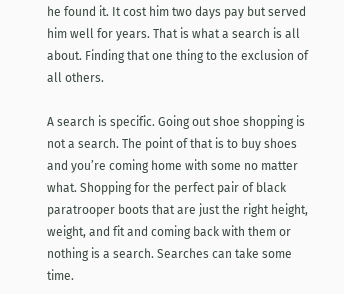he found it. It cost him two days pay but served him well for years. That is what a search is all about. Finding that one thing to the exclusion of all others.

A search is specific. Going out shoe shopping is not a search. The point of that is to buy shoes and you’re coming home with some no matter what. Shopping for the perfect pair of black paratrooper boots that are just the right height, weight, and fit and coming back with them or nothing is a search. Searches can take some time.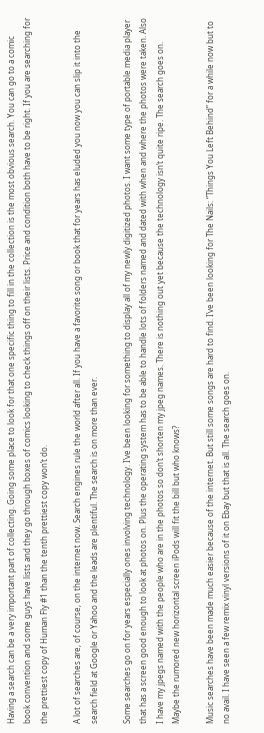Having a search can be a very important part of collecting. Going some place to look for that one specific thing to fill in the collection is the most obvious search. You can go to a comic book convention and some guys have lists and they go through boxes of comics looking to check things off on their lists. Price and condition both have to be right. If you are searching for the prettiest copy of Human Fly #1 than the tenth prettiest copy won’t do.

A lot of searches are, of course, on the internet now. Search engines rule the world after all. If you have a favorite song or book that for years has eluded you now you can slip it into the search field at Google or Yahoo and the leads are plentiful. The search is on more than ever.

Some searches go on for years especially ones involving technology. I’ve been looking for something to display all of my newly digitized photos. I want some type of portable media player that has a screen good enough to look at photos on. Plus the operating system has to be able to handle lots of folders named and dated with when and where the photos were taken. Also I have my jpegs named with the people who are in the photos so don’t shorten my jpeg names. There is nothing out yet because the technology isn’t quite ripe. The search goes on. Maybe the rumored new horizontal screen iPods will fit the bill but who knows?

Music searches have been made much easier because of the internet. But still some songs are hard to find. I’ve been looking for The Nails: “Things You Left Behind” for a while now but to no avail. I have seen a few remix vinyl versions of it on Ebay but that is all. The search goes on.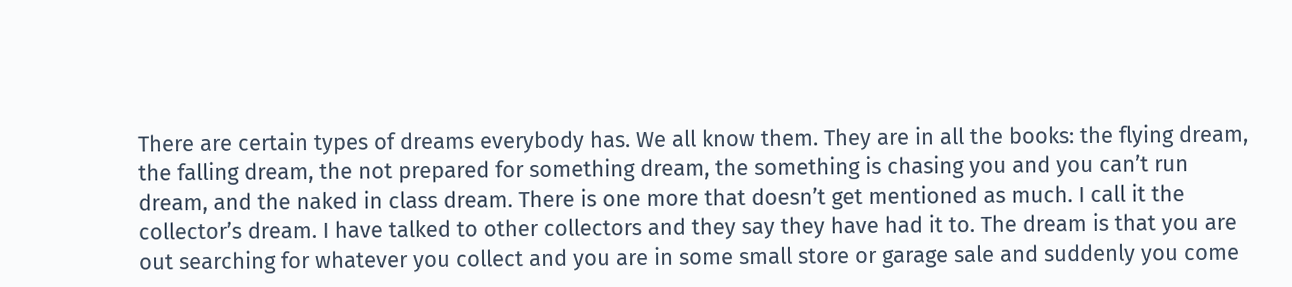There are certain types of dreams everybody has. We all know them. They are in all the books: the flying dream, the falling dream, the not prepared for something dream, the something is chasing you and you can’t run dream, and the naked in class dream. There is one more that doesn’t get mentioned as much. I call it the collector’s dream. I have talked to other collectors and they say they have had it to. The dream is that you are out searching for whatever you collect and you are in some small store or garage sale and suddenly you come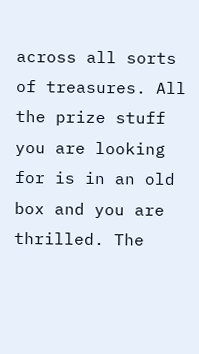across all sorts of treasures. All the prize stuff you are looking for is in an old box and you are thrilled. The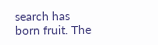search has born fruit. The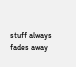stuff always fades away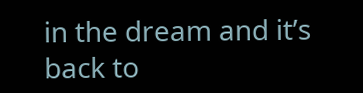in the dream and it’s back to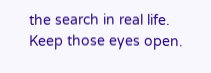the search in real life. Keep those eyes open.